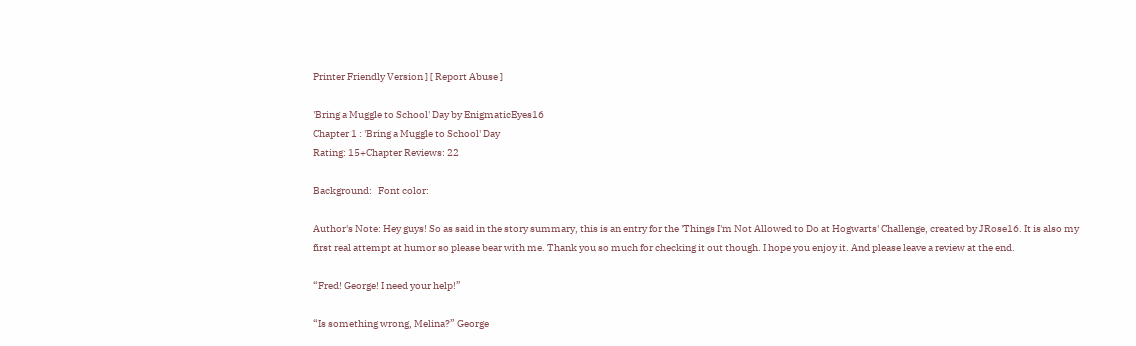Printer Friendly Version ] [ Report Abuse ]

'Bring a Muggle to School' Day by EnigmaticEyes16
Chapter 1 : 'Bring a Muggle to School' Day
Rating: 15+Chapter Reviews: 22

Background:   Font color:

Author's Note: Hey guys! So as said in the story summary, this is an entry for the 'Things I'm Not Allowed to Do at Hogwarts' Challenge, created by JRose16. It is also my first real attempt at humor so please bear with me. Thank you so much for checking it out though. I hope you enjoy it. And please leave a review at the end.

“Fred! George! I need your help!”

“Is something wrong, Melina?” George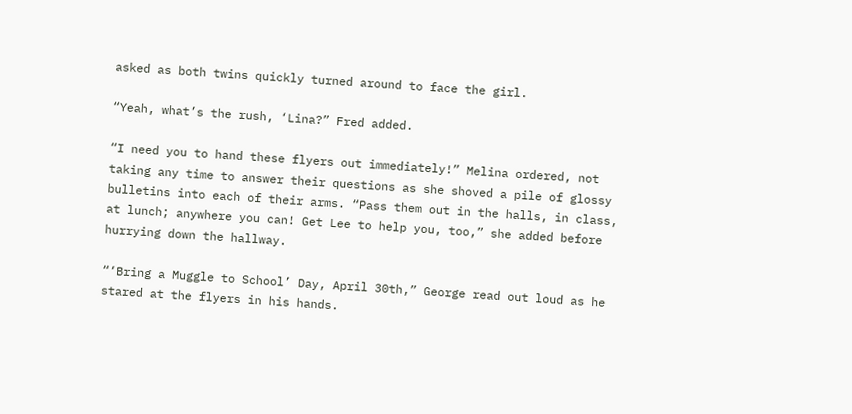asked as both twins quickly turned around to face the girl.

“Yeah, what’s the rush, ‘Lina?” Fred added.

“I need you to hand these flyers out immediately!” Melina ordered, not taking any time to answer their questions as she shoved a pile of glossy bulletins into each of their arms. “Pass them out in the halls, in class, at lunch; anywhere you can! Get Lee to help you, too,” she added before hurrying down the hallway.

“‘Bring a Muggle to School’ Day, April 30th,” George read out loud as he stared at the flyers in his hands.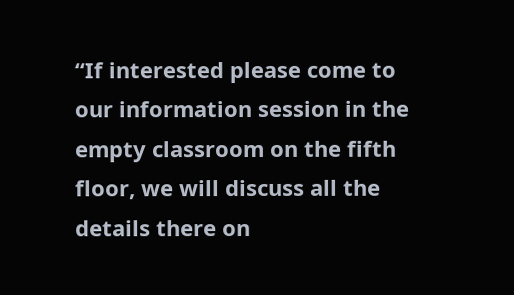“If interested please come to our information session in the empty classroom on the fifth floor, we will discuss all the details there on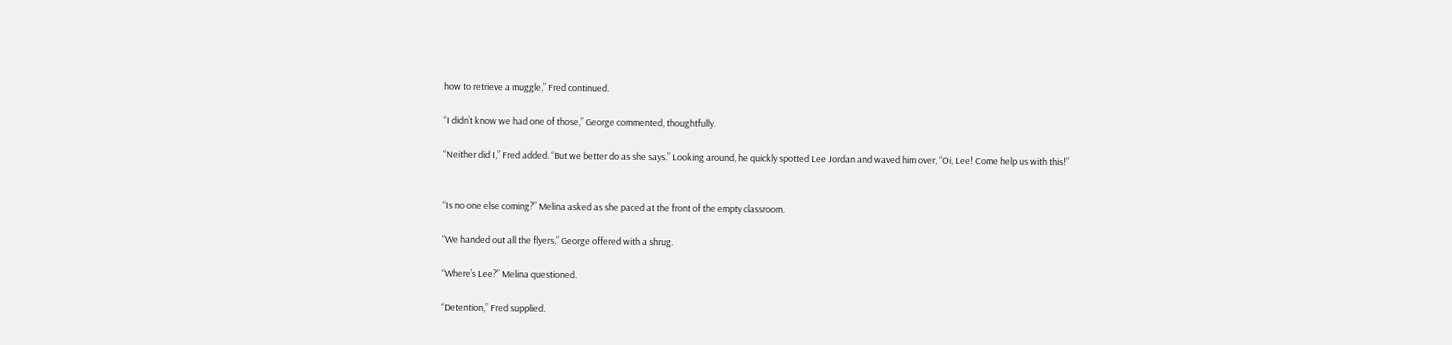how to retrieve a muggle,” Fred continued.

“I didn’t know we had one of those,” George commented, thoughtfully.

“Neither did I,” Fred added. “But we better do as she says.” Looking around, he quickly spotted Lee Jordan and waved him over, “Oi, Lee! Come help us with this!”


“Is no one else coming?” Melina asked as she paced at the front of the empty classroom.

“We handed out all the flyers,” George offered with a shrug.

“Where’s Lee?” Melina questioned.

“Detention,” Fred supplied.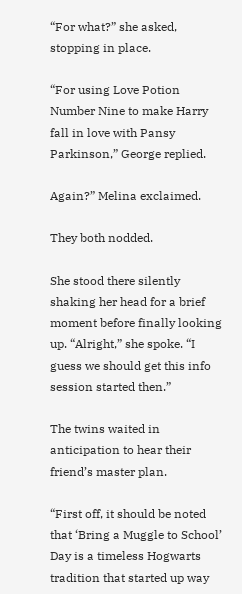“For what?” she asked, stopping in place.

“For using Love Potion Number Nine to make Harry fall in love with Pansy Parkinson,” George replied.

Again?” Melina exclaimed.

They both nodded.

She stood there silently shaking her head for a brief moment before finally looking up. “Alright,” she spoke. “I guess we should get this info session started then.”

The twins waited in anticipation to hear their friend’s master plan.

“First off, it should be noted that ‘Bring a Muggle to School’ Day is a timeless Hogwarts tradition that started up way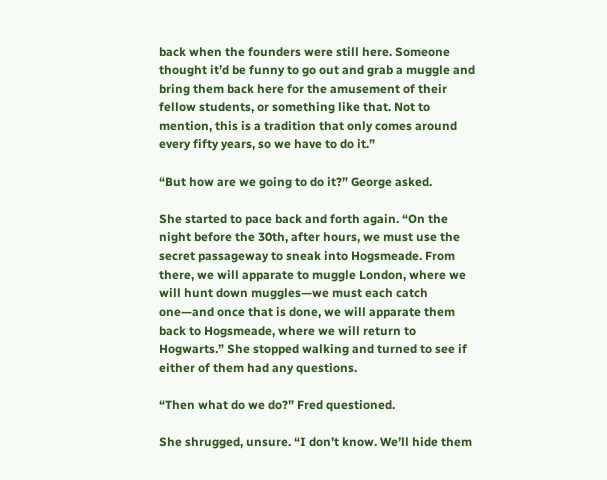back when the founders were still here. Someone thought it’d be funny to go out and grab a muggle and bring them back here for the amusement of their fellow students, or something like that. Not to mention, this is a tradition that only comes around every fifty years, so we have to do it.”

“But how are we going to do it?” George asked.

She started to pace back and forth again. “On the night before the 30th, after hours, we must use the secret passageway to sneak into Hogsmeade. From there, we will apparate to muggle London, where we will hunt down muggles—we must each catch one—and once that is done, we will apparate them back to Hogsmeade, where we will return to Hogwarts.” She stopped walking and turned to see if either of them had any questions.

“Then what do we do?” Fred questioned.

She shrugged, unsure. “I don’t know. We’ll hide them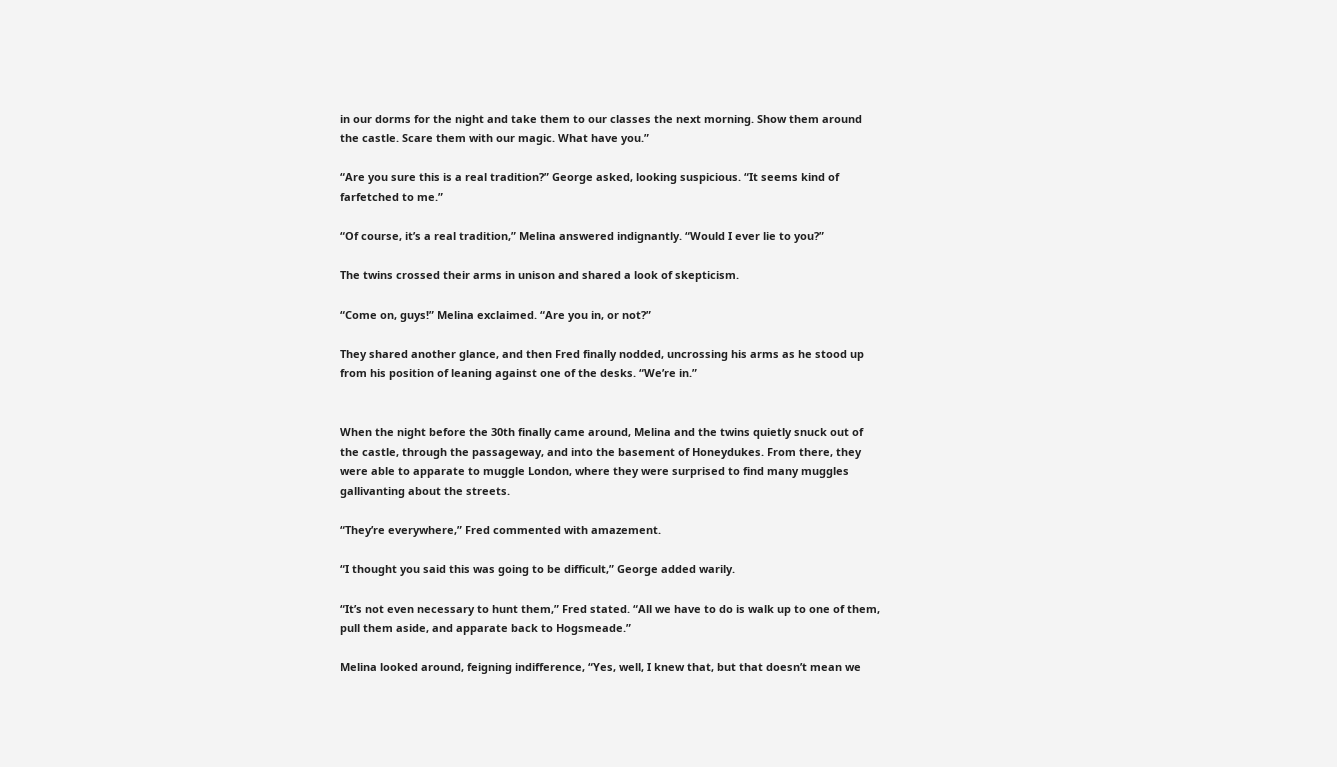in our dorms for the night and take them to our classes the next morning. Show them around the castle. Scare them with our magic. What have you.”

“Are you sure this is a real tradition?” George asked, looking suspicious. “It seems kind of farfetched to me.”

“Of course, it’s a real tradition,” Melina answered indignantly. “Would I ever lie to you?”

The twins crossed their arms in unison and shared a look of skepticism.

“Come on, guys!” Melina exclaimed. “Are you in, or not?”

They shared another glance, and then Fred finally nodded, uncrossing his arms as he stood up from his position of leaning against one of the desks. “We’re in.”


When the night before the 30th finally came around, Melina and the twins quietly snuck out of the castle, through the passageway, and into the basement of Honeydukes. From there, they were able to apparate to muggle London, where they were surprised to find many muggles gallivanting about the streets.

“They’re everywhere,” Fred commented with amazement.

“I thought you said this was going to be difficult,” George added warily.

“It’s not even necessary to hunt them,” Fred stated. “All we have to do is walk up to one of them, pull them aside, and apparate back to Hogsmeade.”

Melina looked around, feigning indifference, “Yes, well, I knew that, but that doesn’t mean we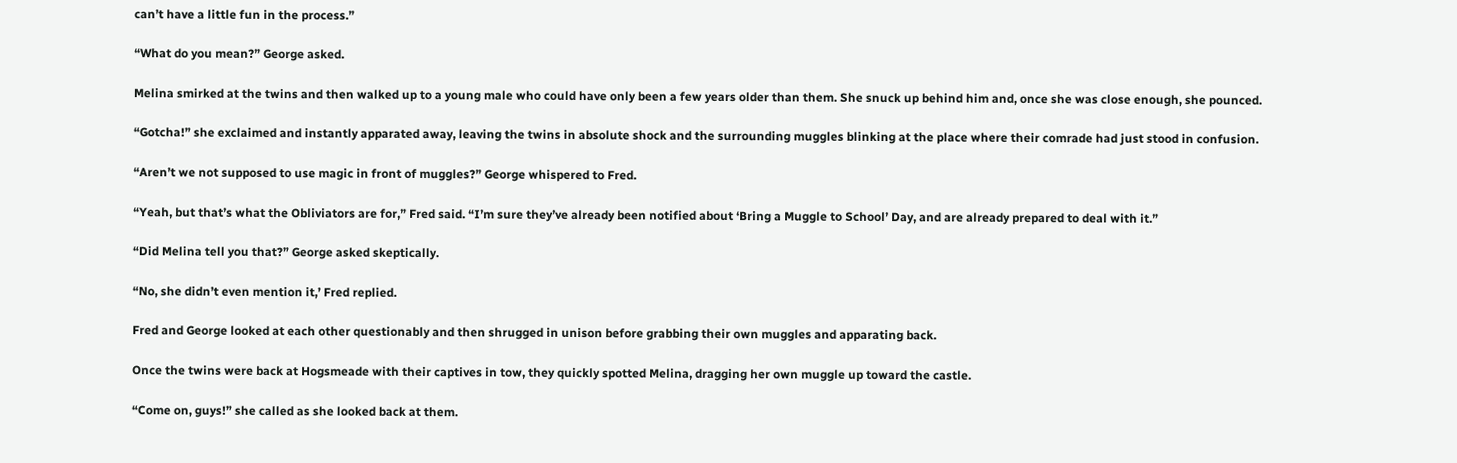can’t have a little fun in the process.”

“What do you mean?” George asked.

Melina smirked at the twins and then walked up to a young male who could have only been a few years older than them. She snuck up behind him and, once she was close enough, she pounced.

“Gotcha!” she exclaimed and instantly apparated away, leaving the twins in absolute shock and the surrounding muggles blinking at the place where their comrade had just stood in confusion.

“Aren’t we not supposed to use magic in front of muggles?” George whispered to Fred.

“Yeah, but that’s what the Obliviators are for,” Fred said. “I’m sure they’ve already been notified about ‘Bring a Muggle to School’ Day, and are already prepared to deal with it.”

“Did Melina tell you that?” George asked skeptically.

“No, she didn’t even mention it,’ Fred replied.

Fred and George looked at each other questionably and then shrugged in unison before grabbing their own muggles and apparating back.

Once the twins were back at Hogsmeade with their captives in tow, they quickly spotted Melina, dragging her own muggle up toward the castle.

“Come on, guys!” she called as she looked back at them.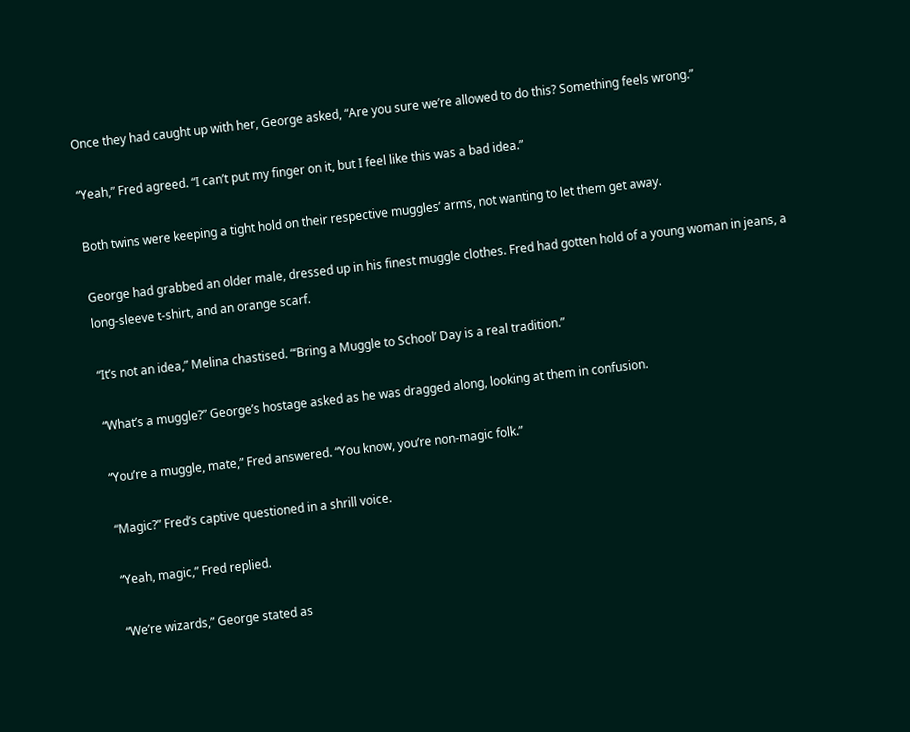Once they had caught up with her, George asked, “Are you sure we’re allowed to do this? Something feels wrong.”

“Yeah,” Fred agreed. “I can’t put my finger on it, but I feel like this was a bad idea.”

Both twins were keeping a tight hold on their respective muggles’ arms, not wanting to let them get away.

George had grabbed an older male, dressed up in his finest muggle clothes. Fred had gotten hold of a young woman in jeans, a long-sleeve t-shirt, and an orange scarf.

“It’s not an idea,” Melina chastised. “‘Bring a Muggle to School’ Day is a real tradition.”

“What’s a muggle?” George’s hostage asked as he was dragged along, looking at them in confusion.

“You’re a muggle, mate,” Fred answered. “You know, you’re non-magic folk.”

“Magic?” Fred’s captive questioned in a shrill voice.

“Yeah, magic,” Fred replied.

“We’re wizards,” George stated as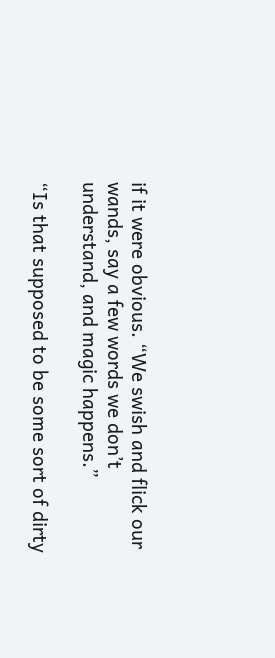if it were obvious. “We swish and flick our wands, say a few words we don’t understand, and magic happens.”

“Is that supposed to be some sort of dirty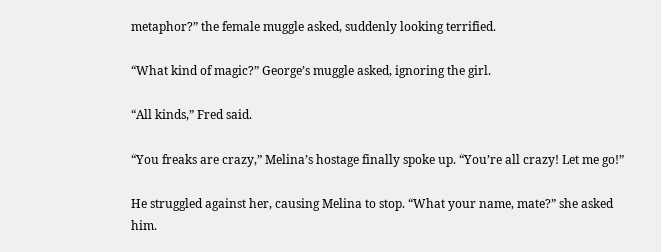metaphor?” the female muggle asked, suddenly looking terrified.

“What kind of magic?” George’s muggle asked, ignoring the girl.

“All kinds,” Fred said.

“You freaks are crazy,” Melina’s hostage finally spoke up. “You’re all crazy! Let me go!”

He struggled against her, causing Melina to stop. “What your name, mate?” she asked him.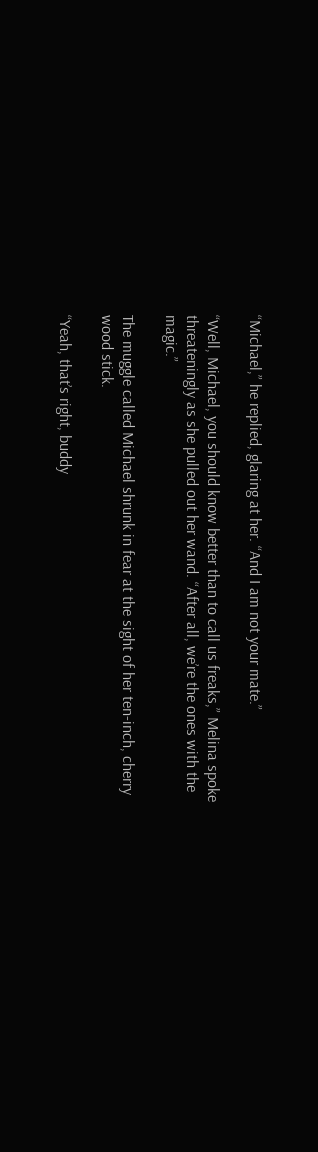“Michael,” he replied, glaring at her. “And I am not your mate.”

“Well, Michael, you should know better than to call us freaks,” Melina spoke threateningly as she pulled out her wand. “After all, we’re the ones with the magic.”

The muggle called Michael shrunk in fear at the sight of her ten-inch, cherry wood stick.

“Yeah, that’s right, buddy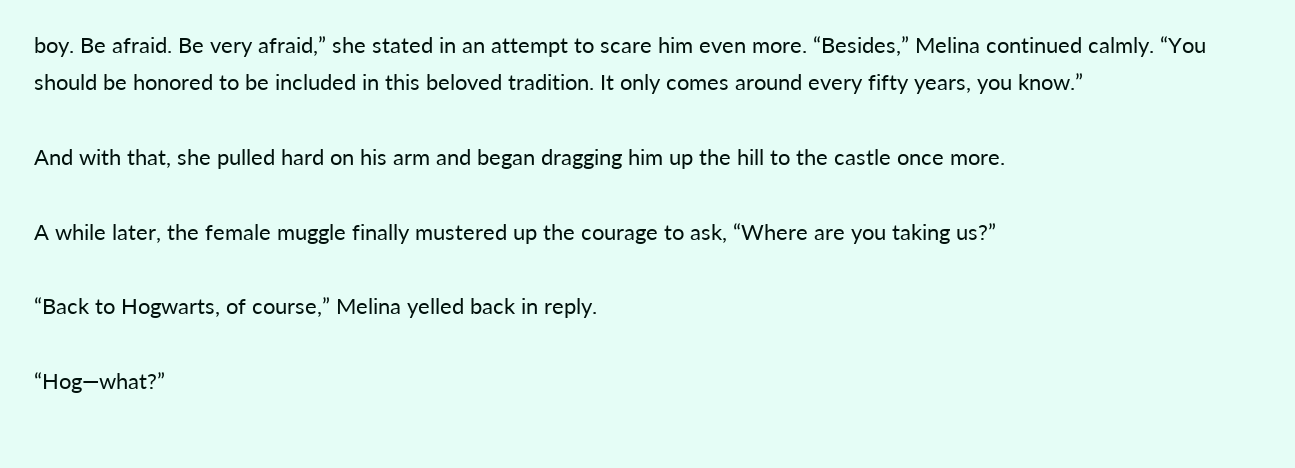boy. Be afraid. Be very afraid,” she stated in an attempt to scare him even more. “Besides,” Melina continued calmly. “You should be honored to be included in this beloved tradition. It only comes around every fifty years, you know.”

And with that, she pulled hard on his arm and began dragging him up the hill to the castle once more.

A while later, the female muggle finally mustered up the courage to ask, “Where are you taking us?”

“Back to Hogwarts, of course,” Melina yelled back in reply.

“Hog—what?”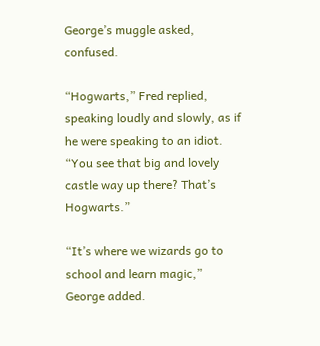George’s muggle asked, confused.

“Hogwarts,” Fred replied, speaking loudly and slowly, as if he were speaking to an idiot. “You see that big and lovely castle way up there? That’s Hogwarts.”

“It’s where we wizards go to school and learn magic,” George added.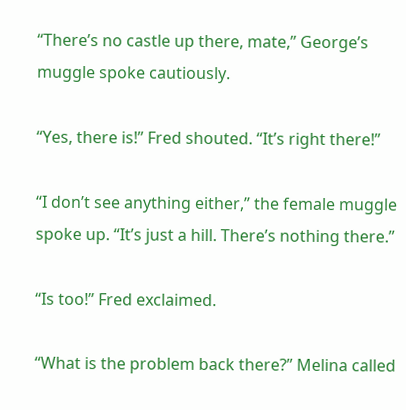“There’s no castle up there, mate,” George’s muggle spoke cautiously.

“Yes, there is!” Fred shouted. “It’s right there!”

“I don’t see anything either,” the female muggle spoke up. “It’s just a hill. There’s nothing there.”

“Is too!” Fred exclaimed.

“What is the problem back there?” Melina called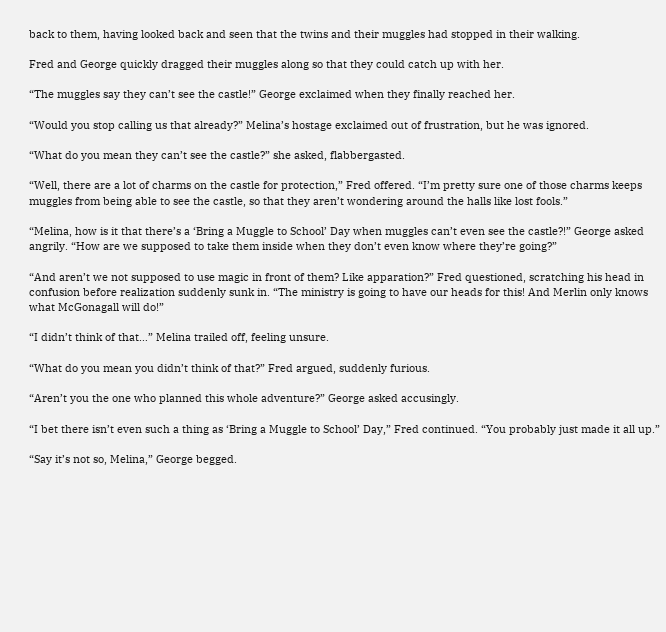back to them, having looked back and seen that the twins and their muggles had stopped in their walking.

Fred and George quickly dragged their muggles along so that they could catch up with her.

“The muggles say they can’t see the castle!” George exclaimed when they finally reached her.

“Would you stop calling us that already?” Melina’s hostage exclaimed out of frustration, but he was ignored.

“What do you mean they can’t see the castle?” she asked, flabbergasted.

“Well, there are a lot of charms on the castle for protection,” Fred offered. “I’m pretty sure one of those charms keeps muggles from being able to see the castle, so that they aren’t wondering around the halls like lost fools.”

“Melina, how is it that there’s a ‘Bring a Muggle to School’ Day when muggles can’t even see the castle?!” George asked angrily. “How are we supposed to take them inside when they don’t even know where they’re going?”

“And aren’t we not supposed to use magic in front of them? Like apparation?” Fred questioned, scratching his head in confusion before realization suddenly sunk in. “The ministry is going to have our heads for this! And Merlin only knows what McGonagall will do!”

“I didn’t think of that…” Melina trailed off, feeling unsure.

“What do you mean you didn’t think of that?” Fred argued, suddenly furious.

“Aren’t you the one who planned this whole adventure?” George asked accusingly.

“I bet there isn’t even such a thing as ‘Bring a Muggle to School’ Day,” Fred continued. “You probably just made it all up.”

“Say it’s not so, Melina,” George begged.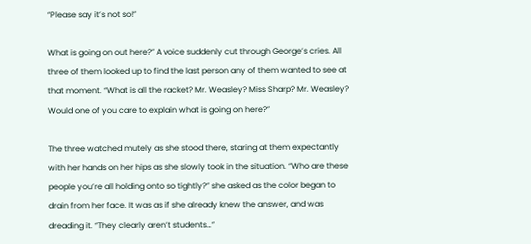“Please say it’s not so!”

What is going on out here?” A voice suddenly cut through George’s cries. All three of them looked up to find the last person any of them wanted to see at that moment. “What is all the racket? Mr. Weasley? Miss Sharp? Mr. Weasley? Would one of you care to explain what is going on here?”

The three watched mutely as she stood there, staring at them expectantly with her hands on her hips as she slowly took in the situation. “Who are these people you’re all holding onto so tightly?” she asked as the color began to drain from her face. It was as if she already knew the answer, and was dreading it. “They clearly aren’t students…”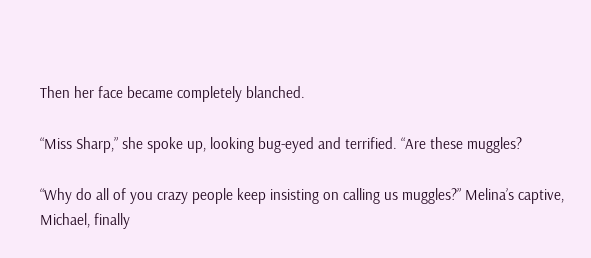Then her face became completely blanched.

“Miss Sharp,” she spoke up, looking bug-eyed and terrified. “Are these muggles?

“Why do all of you crazy people keep insisting on calling us muggles?” Melina’s captive, Michael, finally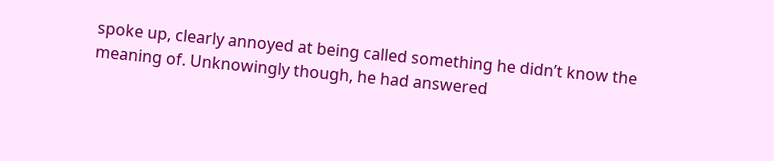spoke up, clearly annoyed at being called something he didn’t know the meaning of. Unknowingly though, he had answered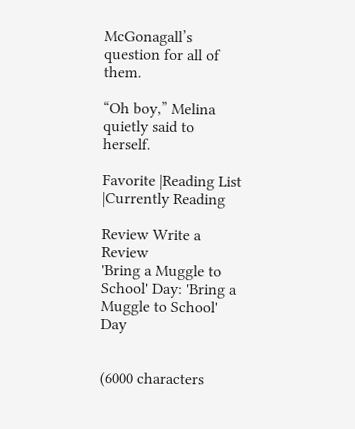McGonagall’s question for all of them.

“Oh boy,” Melina quietly said to herself.

Favorite |Reading List |Currently Reading

Review Write a Review
'Bring a Muggle to School' Day: 'Bring a Muggle to School' Day


(6000 characters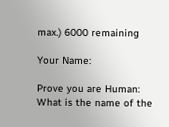max.) 6000 remaining

Your Name:

Prove you are Human:
What is the name of the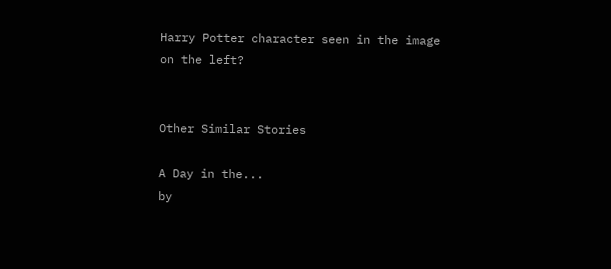Harry Potter character seen in the image on the left?


Other Similar Stories

A Day in the...
by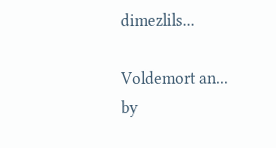dimezlils...

Voldemort an...
by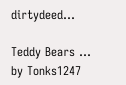dirtydeed...

Teddy Bears ...
by Tonks1247